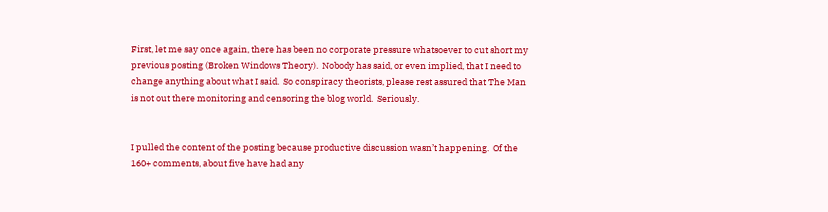First, let me say once again, there has been no corporate pressure whatsoever to cut short my previous posting (Broken Windows Theory).  Nobody has said, or even implied, that I need to change anything about what I said.  So conspiracy theorists, please rest assured that The Man is not out there monitoring and censoring the blog world.  Seriously.


I pulled the content of the posting because productive discussion wasn’t happening.  Of the 160+ comments, about five have had any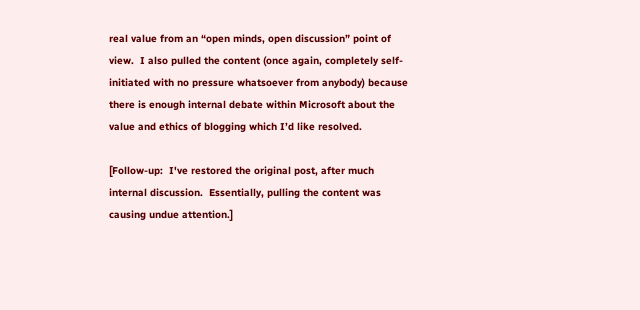real value from an “open minds, open discussion” point of view.  I also pulled the content (once again, completely self-initiated with no pressure whatsoever from anybody) because there is enough internal debate within Microsoft about the value and ethics of blogging which I’d like resolved.

[Follow-up:  I've restored the original post, after much internal discussion.  Essentially, pulling the content was causing undue attention.]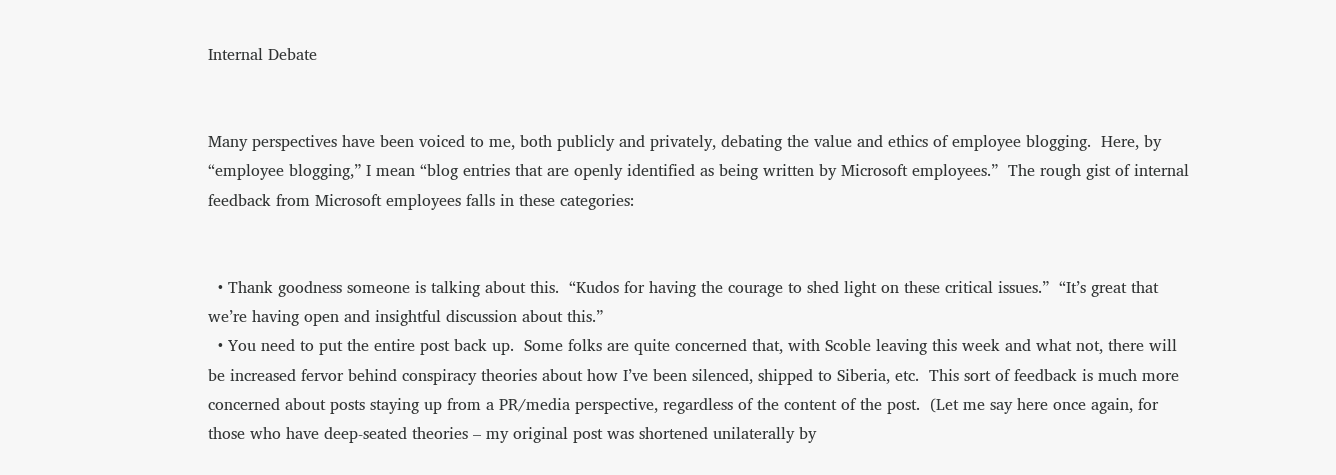Internal Debate


Many perspectives have been voiced to me, both publicly and privately, debating the value and ethics of employee blogging.  Here, by “employee blogging,” I mean “blog entries that are openly identified as being written by Microsoft employees.”  The rough gist of internal feedback from Microsoft employees falls in these categories:


  • Thank goodness someone is talking about this.  “Kudos for having the courage to shed light on these critical issues.”  “It’s great that we’re having open and insightful discussion about this.”
  • You need to put the entire post back up.  Some folks are quite concerned that, with Scoble leaving this week and what not, there will be increased fervor behind conspiracy theories about how I’ve been silenced, shipped to Siberia, etc.  This sort of feedback is much more concerned about posts staying up from a PR/media perspective, regardless of the content of the post.  (Let me say here once again, for those who have deep-seated theories – my original post was shortened unilaterally by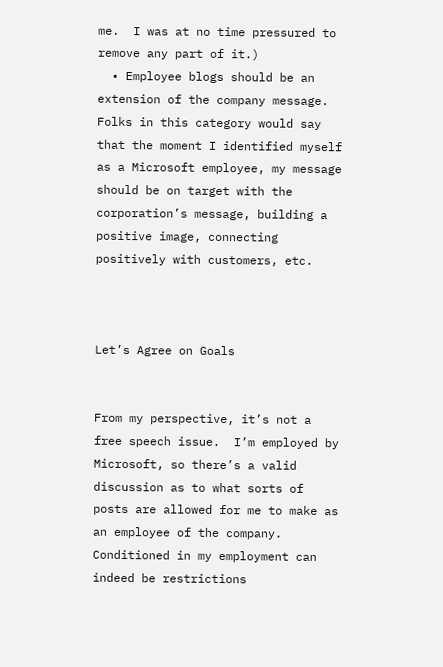me.  I was at no time pressured to remove any part of it.)
  • Employee blogs should be an extension of the company message.  Folks in this category would say that the moment I identified myself as a Microsoft employee, my message should be on target with the corporation’s message, building a positive image, connecting positively with customers, etc.



Let’s Agree on Goals


From my perspective, it’s not a free speech issue.  I’m employed by Microsoft, so there’s a valid discussion as to what sorts of posts are allowed for me to make as an employee of the company.  Conditioned in my employment can indeed be restrictions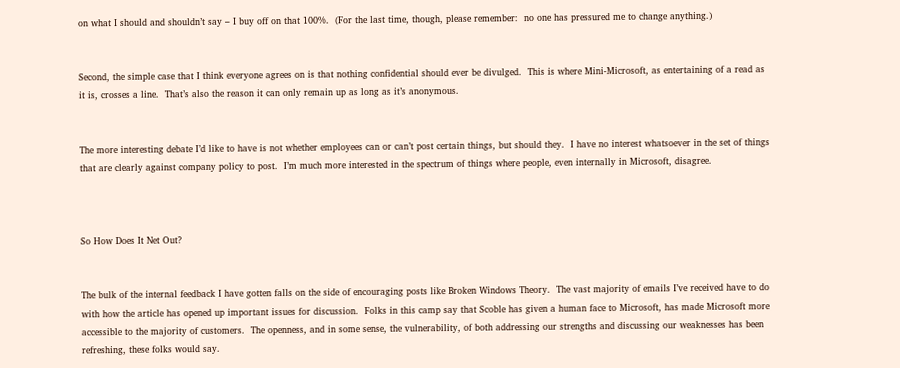on what I should and shouldn’t say – I buy off on that 100%.  (For the last time, though, please remember:  no one has pressured me to change anything.)


Second, the simple case that I think everyone agrees on is that nothing confidential should ever be divulged.  This is where Mini-Microsoft, as entertaining of a read as it is, crosses a line.  That’s also the reason it can only remain up as long as it’s anonymous.


The more interesting debate I’d like to have is not whether employees can or can’t post certain things, but should they.  I have no interest whatsoever in the set of things that are clearly against company policy to post.  I’m much more interested in the spectrum of things where people, even internally in Microsoft, disagree.



So How Does It Net Out?


The bulk of the internal feedback I have gotten falls on the side of encouraging posts like Broken Windows Theory.  The vast majority of emails I’ve received have to do with how the article has opened up important issues for discussion.  Folks in this camp say that Scoble has given a human face to Microsoft, has made Microsoft more accessible to the majority of customers.  The openness, and in some sense, the vulnerability, of both addressing our strengths and discussing our weaknesses has been refreshing, these folks would say.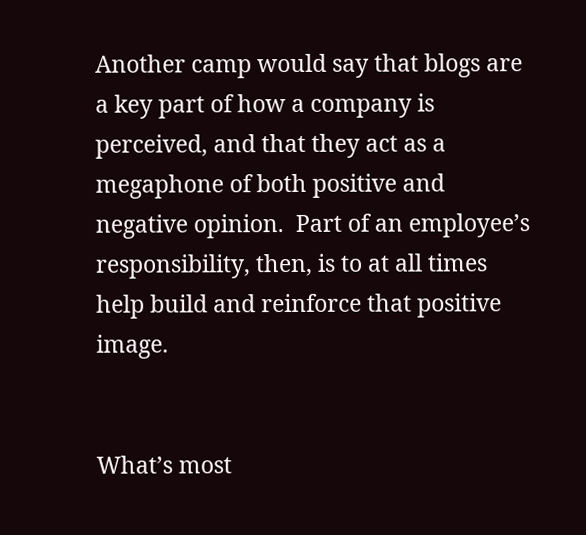Another camp would say that blogs are a key part of how a company is perceived, and that they act as a megaphone of both positive and negative opinion.  Part of an employee’s responsibility, then, is to at all times help build and reinforce that positive image.


What’s most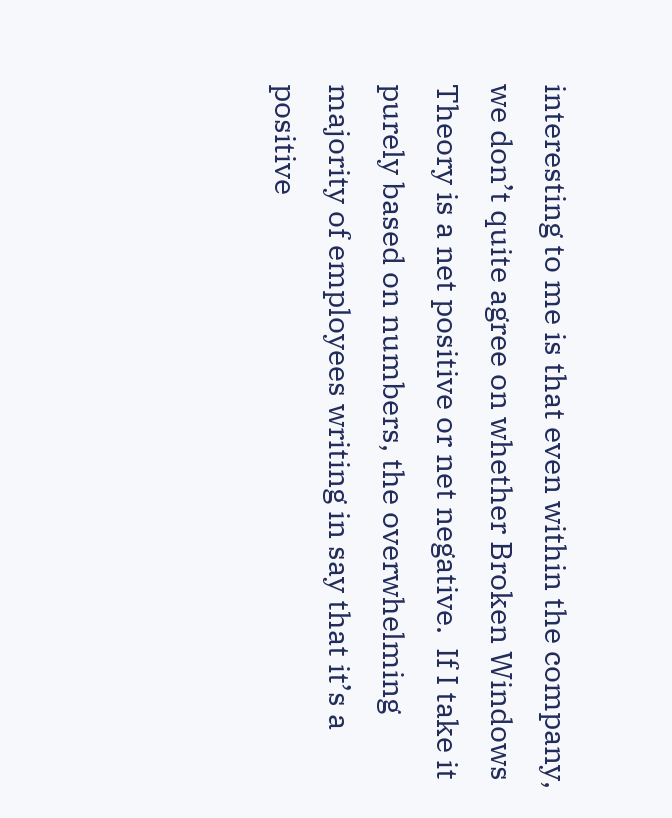interesting to me is that even within the company, we don’t quite agree on whether Broken Windows Theory is a net positive or net negative.  If I take it purely based on numbers, the overwhelming majority of employees writing in say that it’s a positive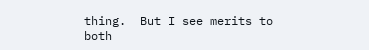thing.  But I see merits to both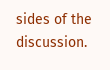sides of the discussion.